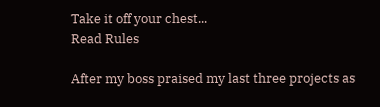Take it off your chest...
Read Rules

After my boss praised my last three projects as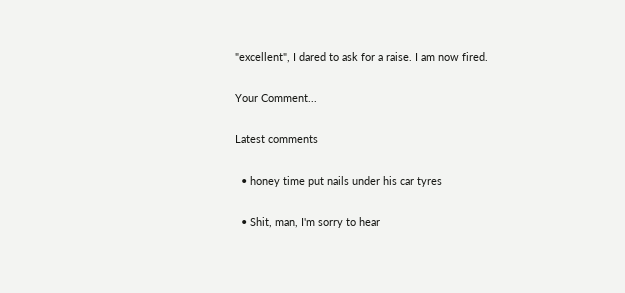"excellent", I dared to ask for a raise. I am now fired.

Your Comment...

Latest comments

  • honey time put nails under his car tyres

  • Shit, man, I'm sorry to hear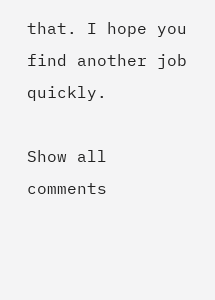that. I hope you find another job quickly.

Show all comments